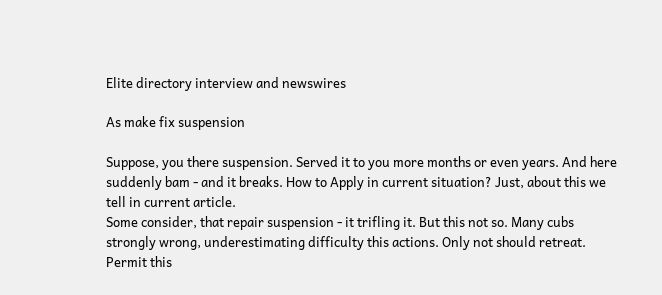Elite directory interview and newswires

As make fix suspension

Suppose, you there suspension. Served it to you more months or even years. And here suddenly bam - and it breaks. How to Apply in current situation? Just, about this we tell in current article.
Some consider, that repair suspension - it trifling it. But this not so. Many cubs strongly wrong, underestimating difficulty this actions. Only not should retreat. Permit this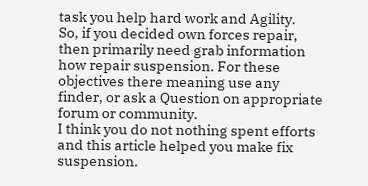task you help hard work and Agility.
So, if you decided own forces repair, then primarily need grab information how repair suspension. For these objectives there meaning use any finder, or ask a Question on appropriate forum or community.
I think you do not nothing spent efforts and this article helped you make fix suspension.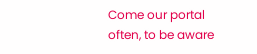Come our portal often, to be aware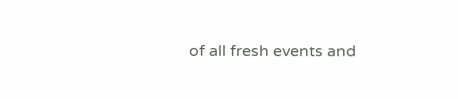of all fresh events and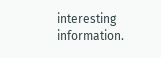interesting information.